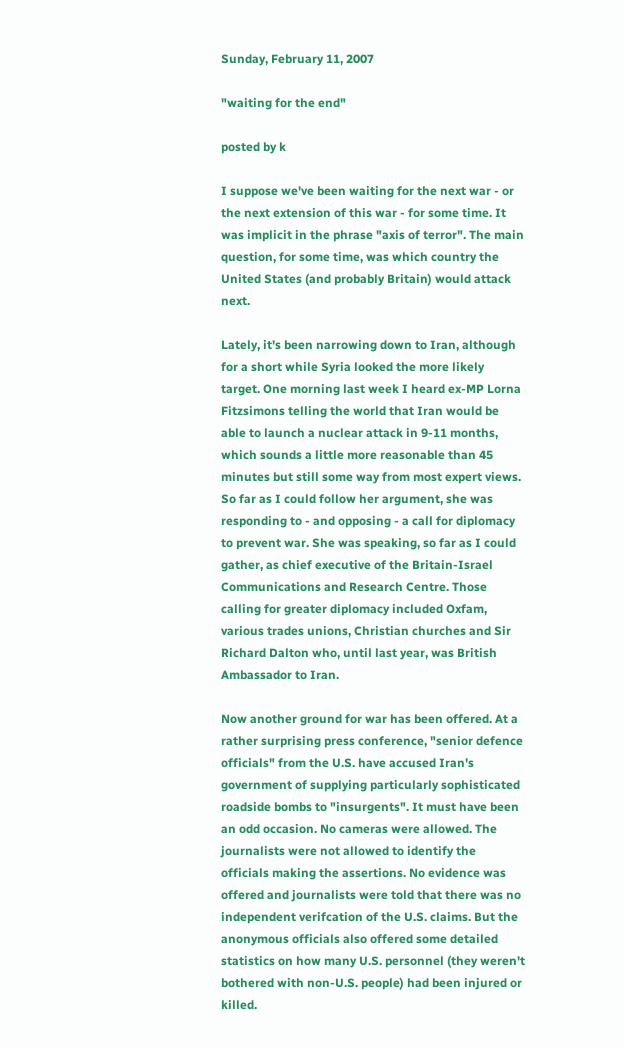Sunday, February 11, 2007

"waiting for the end"

posted by k

I suppose we've been waiting for the next war - or the next extension of this war - for some time. It was implicit in the phrase "axis of terror". The main question, for some time, was which country the United States (and probably Britain) would attack next.

Lately, it's been narrowing down to Iran, although for a short while Syria looked the more likely target. One morning last week I heard ex-MP Lorna Fitzsimons telling the world that Iran would be able to launch a nuclear attack in 9-11 months, which sounds a little more reasonable than 45 minutes but still some way from most expert views. So far as I could follow her argument, she was responding to - and opposing - a call for diplomacy to prevent war. She was speaking, so far as I could gather, as chief executive of the Britain-Israel Communications and Research Centre. Those calling for greater diplomacy included Oxfam, various trades unions, Christian churches and Sir Richard Dalton who, until last year, was British Ambassador to Iran.

Now another ground for war has been offered. At a rather surprising press conference, "senior defence officials" from the U.S. have accused Iran's government of supplying particularly sophisticated roadside bombs to "insurgents". It must have been an odd occasion. No cameras were allowed. The journalists were not allowed to identify the officials making the assertions. No evidence was offered and journalists were told that there was no independent verifcation of the U.S. claims. But the anonymous officials also offered some detailed statistics on how many U.S. personnel (they weren't bothered with non-U.S. people) had been injured or killed.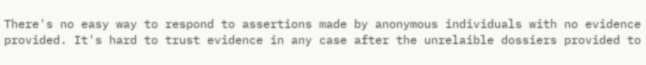There's no easy way to respond to assertions made by anonymous individuals with no evidence provided. It's hard to trust evidence in any case after the unrelaible dossiers provided to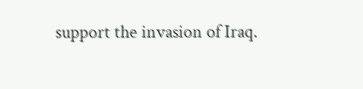support the invasion of Iraq.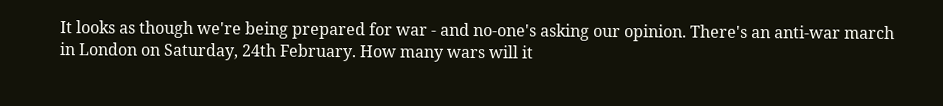It looks as though we're being prepared for war - and no-one's asking our opinion. There's an anti-war march in London on Saturday, 24th February. How many wars will it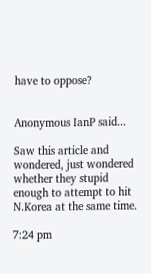have to oppose?


Anonymous IanP said...

Saw this article and wondered, just wondered whether they stupid enough to attempt to hit N.Korea at the same time.

7:24 pm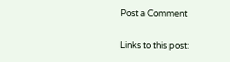Post a Comment

Links to this post: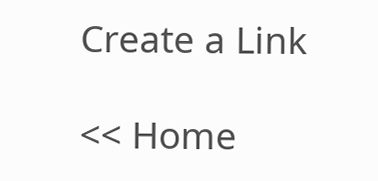Create a Link

<< Home